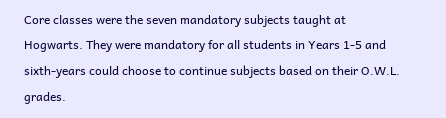Core classes were the seven mandatory subjects taught at Hogwarts. They were mandatory for all students in Years 1-5 and sixth-years could choose to continue subjects based on their O.W.L. grades.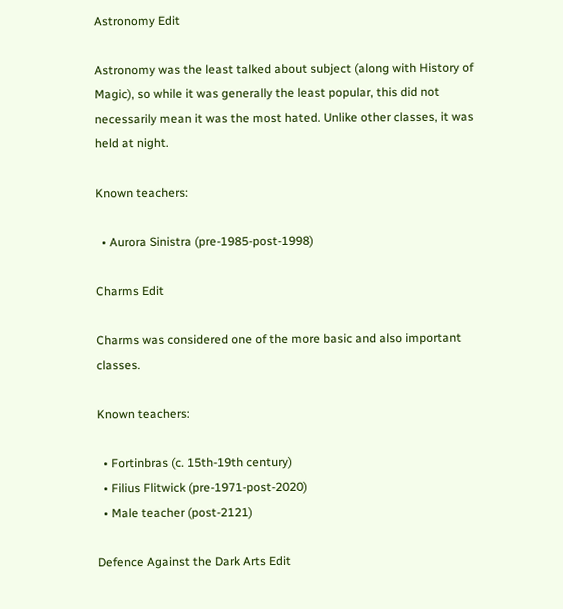Astronomy Edit

Astronomy was the least talked about subject (along with History of Magic), so while it was generally the least popular, this did not necessarily mean it was the most hated. Unlike other classes, it was held at night.

Known teachers:

  • Aurora Sinistra (pre-1985-post-1998)

Charms Edit

Charms was considered one of the more basic and also important classes.

Known teachers:

  • Fortinbras (c. 15th-19th century)
  • Filius Flitwick (pre-1971-post-2020)
  • Male teacher (post-2121)

Defence Against the Dark Arts Edit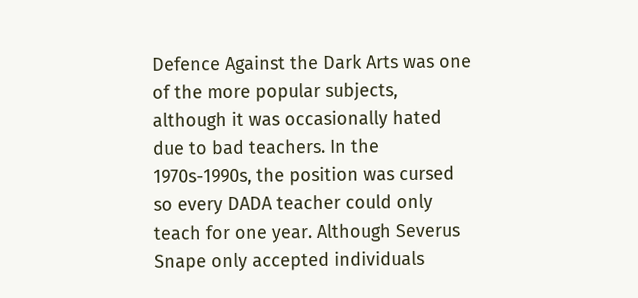Defence Against the Dark Arts was one of the more popular subjects, although it was occasionally hated due to bad teachers. In the 1970s-1990s, the position was cursed so every DADA teacher could only teach for one year. Although Severus Snape only accepted individuals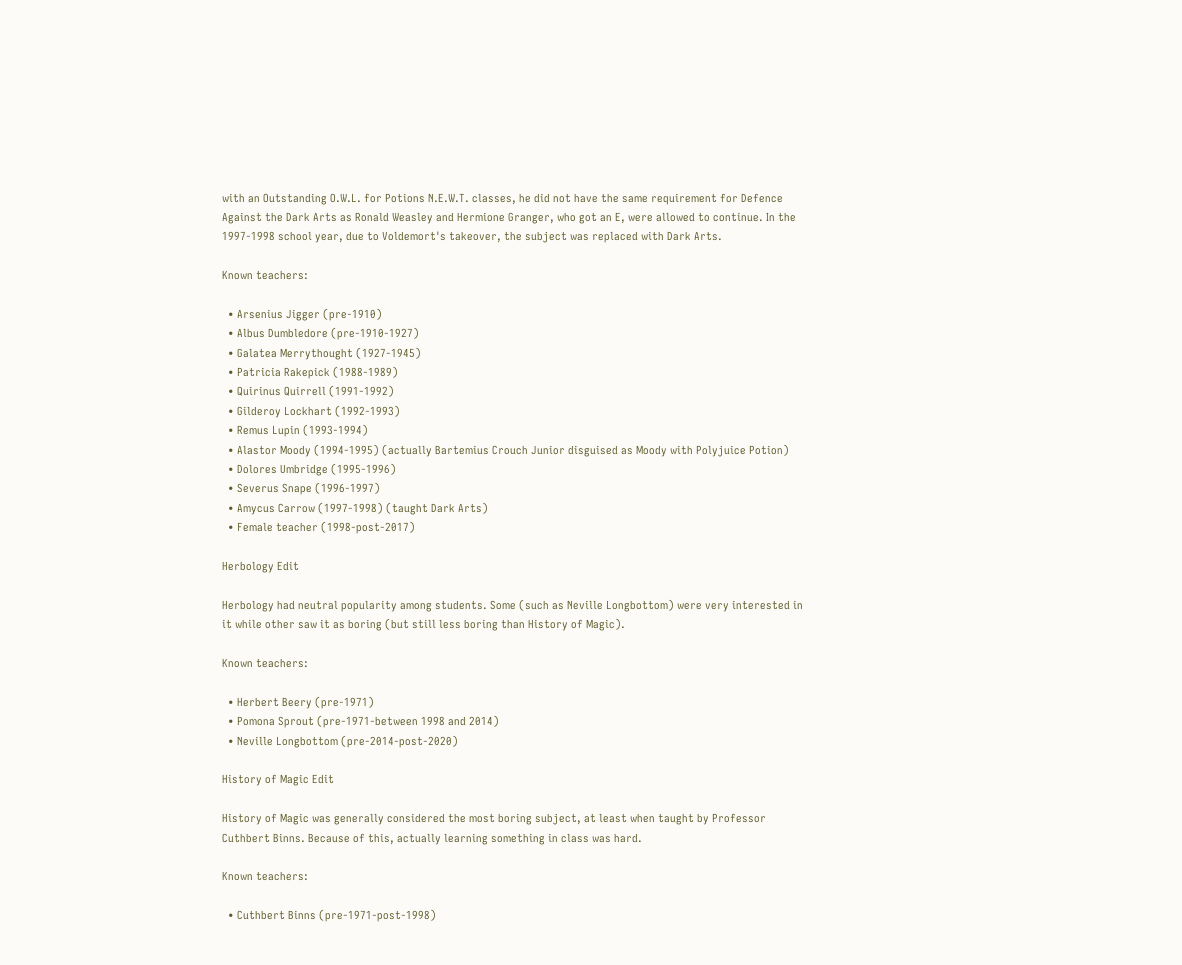with an Outstanding O.W.L. for Potions N.E.W.T. classes, he did not have the same requirement for Defence Against the Dark Arts as Ronald Weasley and Hermione Granger, who got an E, were allowed to continue. In the 1997-1998 school year, due to Voldemort's takeover, the subject was replaced with Dark Arts.

Known teachers:

  • Arsenius Jigger (pre-1910)
  • Albus Dumbledore (pre-1910-1927)
  • Galatea Merrythought (1927-1945)
  • Patricia Rakepick (1988-1989)
  • Quirinus Quirrell (1991-1992)
  • Gilderoy Lockhart (1992-1993)
  • Remus Lupin (1993-1994)
  • Alastor Moody (1994-1995) (actually Bartemius Crouch Junior disguised as Moody with Polyjuice Potion)
  • Dolores Umbridge (1995-1996)
  • Severus Snape (1996-1997)
  • Amycus Carrow (1997-1998) (taught Dark Arts)
  • Female teacher (1998-post-2017)

Herbology Edit

Herbology had neutral popularity among students. Some (such as Neville Longbottom) were very interested in it while other saw it as boring (but still less boring than History of Magic).

Known teachers:

  • Herbert Beery (pre-1971)
  • Pomona Sprout (pre-1971-between 1998 and 2014)
  • Neville Longbottom (pre-2014-post-2020)

History of Magic Edit

History of Magic was generally considered the most boring subject, at least when taught by Professor Cuthbert Binns. Because of this, actually learning something in class was hard.

Known teachers:

  • Cuthbert Binns (pre-1971-post-1998)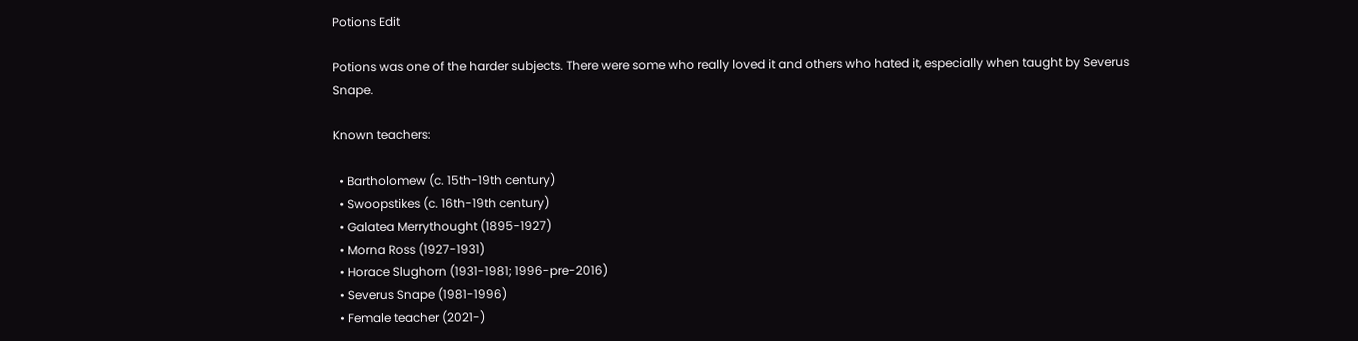Potions Edit

Potions was one of the harder subjects. There were some who really loved it and others who hated it, especially when taught by Severus Snape.

Known teachers:

  • Bartholomew (c. 15th-19th century)
  • Swoopstikes (c. 16th-19th century)
  • Galatea Merrythought (1895-1927)
  • Morna Ross (1927-1931)
  • Horace Slughorn (1931-1981; 1996-pre-2016)
  • Severus Snape (1981-1996)
  • Female teacher (2021-)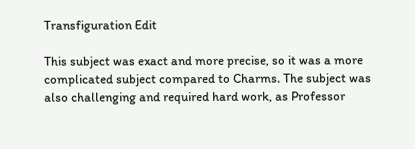Transfiguration Edit

This subject was exact and more precise, so it was a more complicated subject compared to Charms. The subject was also challenging and required hard work, as Professor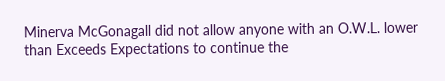Minerva McGonagall did not allow anyone with an O.W.L. lower than Exceeds Expectations to continue the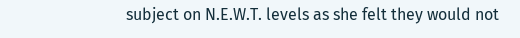subject on N.E.W.T. levels as she felt they would not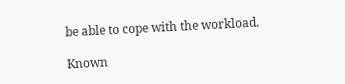be able to cope with the workload.

Known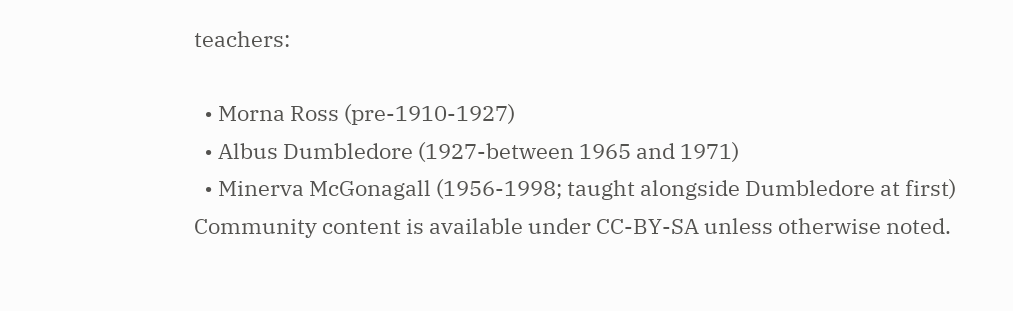teachers:

  • Morna Ross (pre-1910-1927)
  • Albus Dumbledore (1927-between 1965 and 1971)
  • Minerva McGonagall (1956-1998; taught alongside Dumbledore at first)
Community content is available under CC-BY-SA unless otherwise noted.